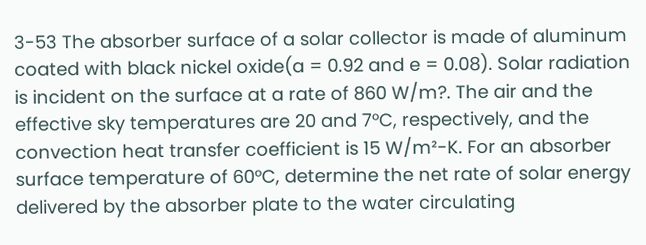3-53 The absorber surface of a solar collector is made of aluminum coated with black nickel oxide(a = 0.92 and e = 0.08). Solar radiation is incident on the surface at a rate of 860 W/m?. The air and the effective sky temperatures are 20 and 7°C, respectively, and the convection heat transfer coefficient is 15 W/m²-K. For an absorber surface temperature of 60°C, determine the net rate of solar energy delivered by the absorber plate to the water circulating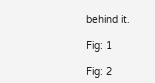behind it.

Fig: 1

Fig: 2